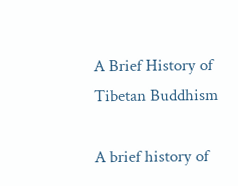A Brief History of Tibetan Buddhism

A brief history of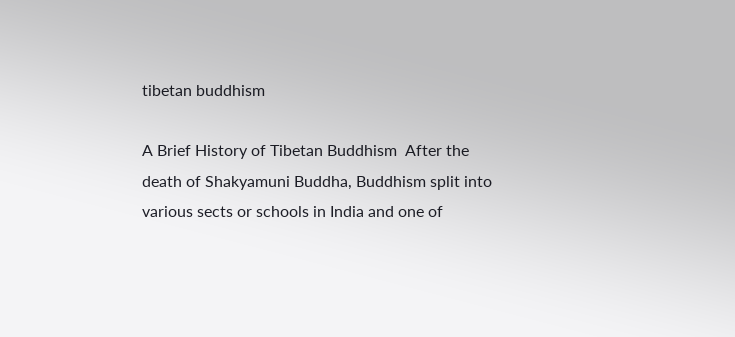tibetan buddhism

A Brief History of Tibetan Buddhism  After the death of Shakyamuni Buddha, Buddhism split into various sects or schools in India and one of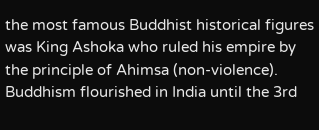the most famous Buddhist historical figures was King Ashoka who ruled his empire by the principle of Ahimsa (non-violence).  Buddhism flourished in India until the 3rd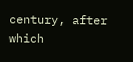century, after which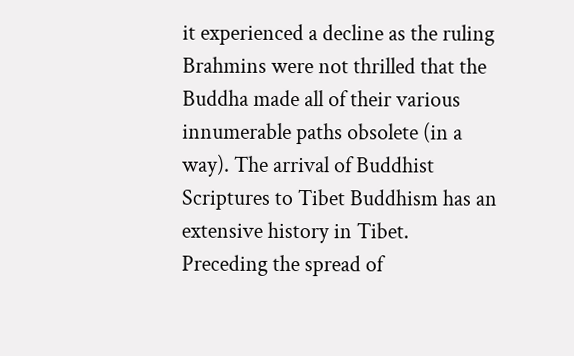it experienced a decline as the ruling Brahmins were not thrilled that the Buddha made all of their various innumerable paths obsolete (in a way). The arrival of Buddhist Scriptures to Tibet Buddhism has an extensive history in Tibet. Preceding the spread of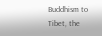Buddhism to Tibet, the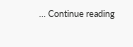… Continue reading